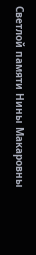Светлой памяти Нины Макаровны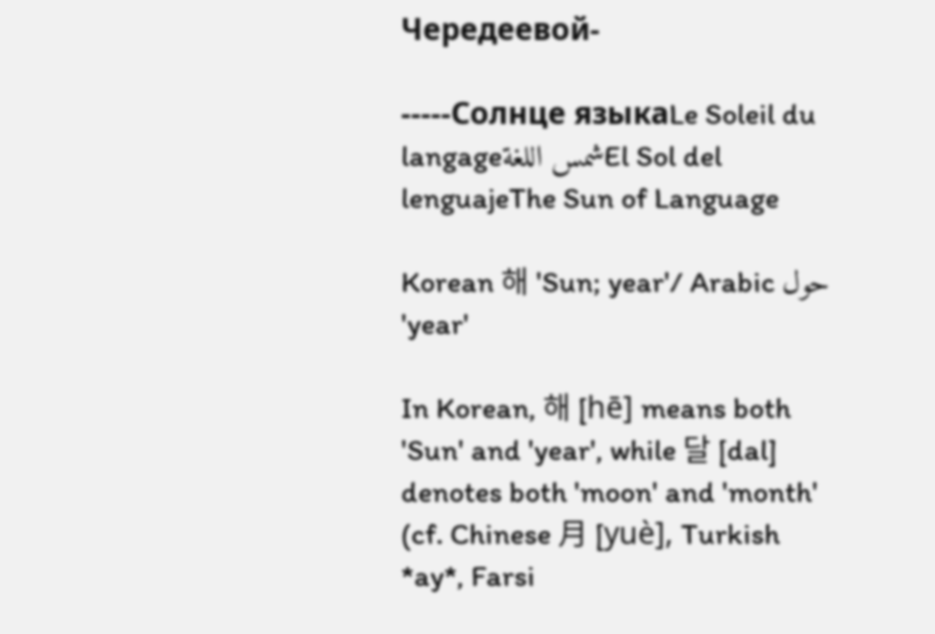Чередеевой-

-----Солнце языкаLe Soleil du langageشمس اللغةEl Sol del lenguajeThe Sun of Language

Korean 해 'Sun; year'/ Arabic حول 'year'

In Korean, 해 [hē] means both 'Sun' and 'year', while 달 [dal] denotes both 'moon' and 'month' (cf. Chinese 月 [yuè], Turkish *ay*, Farsi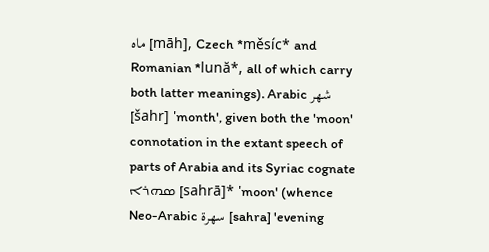ماه [māh], Czech *měsíc* and Romanian *lună*, all of which carry both latter meanings). Arabic شهر [šahr] 'month', given both the 'moon' connotation in the extant speech of parts of Arabia and its Syriac cognate ܣܗܪܐ [sahrā]* 'moon' (whence Neo-Arabic سهرة [sahra] 'evening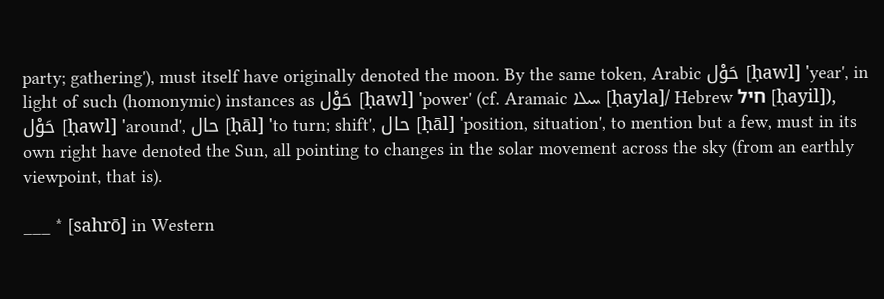party; gathering'), must itself have originally denoted the moon. By the same token, Arabic حَوْل [ḥawl] 'year', in light of such (homonymic) instances as حَوْل [ḥawl] 'power' (cf. Aramaic ܚܝܠܐ [ḥayla]/ Hebrew חיל [ḥayil]), حَوْل [ḥawl] 'around', حال [ḥāl] 'to turn; shift', حال [ḥāl] 'position, situation', to mention but a few, must in its own right have denoted the Sun, all pointing to changes in the solar movement across the sky (from an earthly viewpoint, that is).

___ * [sahrō] in Western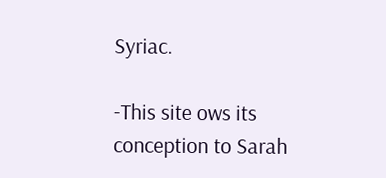Syriac.

-This site ows its conception to Sarah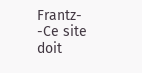Frantz-
-Ce site doit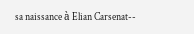sa naissance à Elian Carsenat--